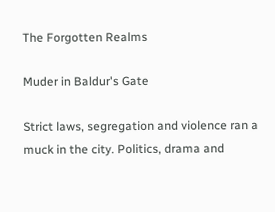The Forgotten Realms

Muder in Baldur's Gate

Strict laws, segregation and violence ran a muck in the city. Politics, drama and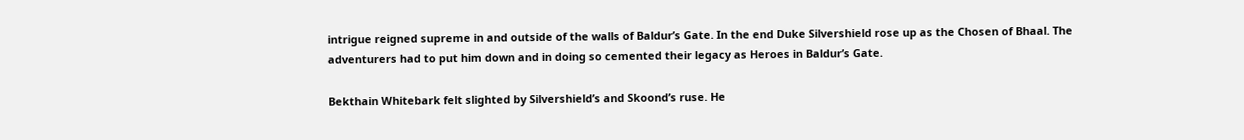intrigue reigned supreme in and outside of the walls of Baldur’s Gate. In the end Duke Silvershield rose up as the Chosen of Bhaal. The adventurers had to put him down and in doing so cemented their legacy as Heroes in Baldur’s Gate.

Bekthain Whitebark felt slighted by Silvershield’s and Skoond’s ruse. He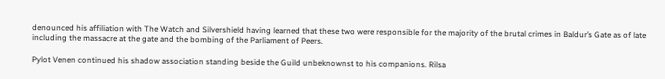denounced his affiliation with The Watch and Silvershield having learned that these two were responsible for the majority of the brutal crimes in Baldur’s Gate as of late including the massacre at the gate and the bombing of the Parliament of Peers.

Pylot Venen continued his shadow association standing beside the Guild unbeknownst to his companions. Rilsa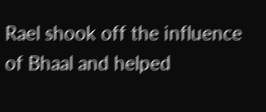Rael shook off the influence of Bhaal and helped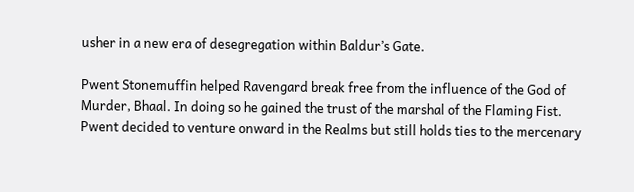usher in a new era of desegregation within Baldur’s Gate.

Pwent Stonemuffin helped Ravengard break free from the influence of the God of Murder, Bhaal. In doing so he gained the trust of the marshal of the Flaming Fist. Pwent decided to venture onward in the Realms but still holds ties to the mercenary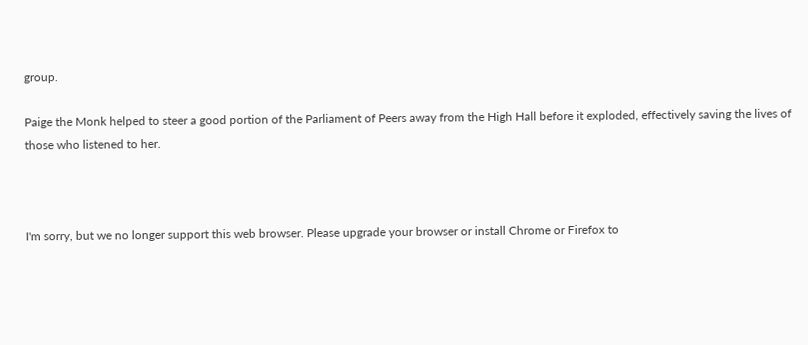group.

Paige the Monk helped to steer a good portion of the Parliament of Peers away from the High Hall before it exploded, effectively saving the lives of those who listened to her.



I'm sorry, but we no longer support this web browser. Please upgrade your browser or install Chrome or Firefox to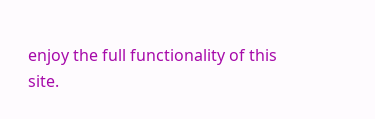enjoy the full functionality of this site.